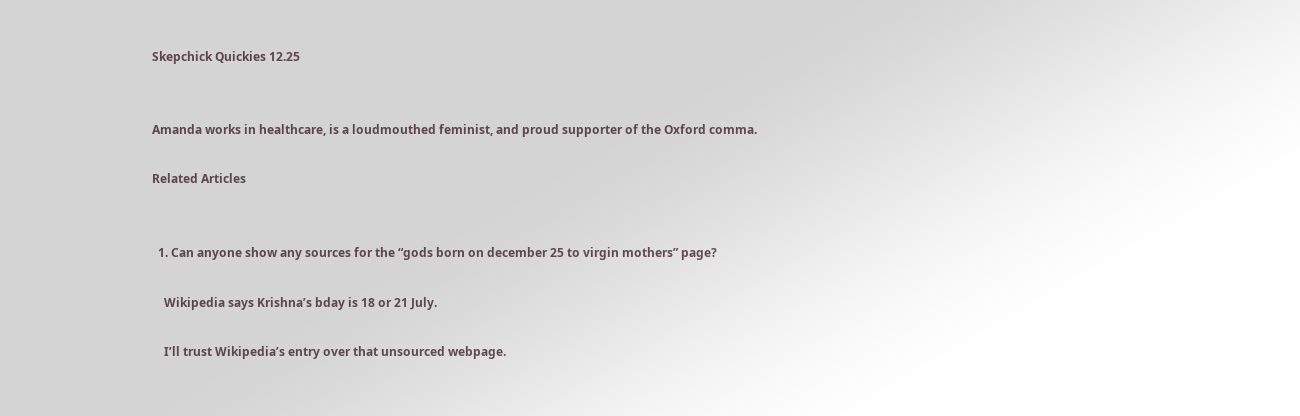Skepchick Quickies 12.25


Amanda works in healthcare, is a loudmouthed feminist, and proud supporter of the Oxford comma.

Related Articles


  1. Can anyone show any sources for the “gods born on december 25 to virgin mothers” page?

    Wikipedia says Krishna’s bday is 18 or 21 July.

    I’ll trust Wikipedia’s entry over that unsourced webpage.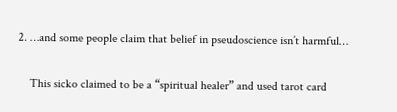2. …and some people claim that belief in pseudoscience isn’t harmful…

    This sicko claimed to be a “spiritual healer” and used tarot card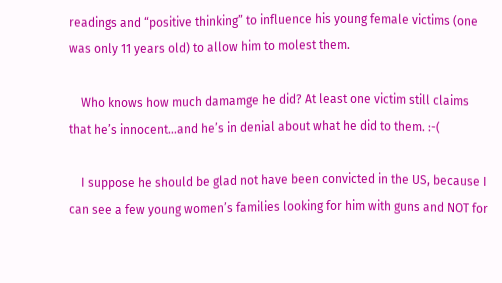readings and “positive thinking” to influence his young female victims (one was only 11 years old) to allow him to molest them.

    Who knows how much damamge he did? At least one victim still claims that he’s innocent…and he’s in denial about what he did to them. :-(

    I suppose he should be glad not have been convicted in the US, because I can see a few young women’s families looking for him with guns and NOT for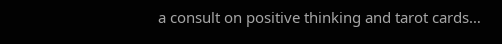a consult on positive thinking and tarot cards…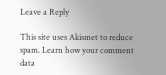Leave a Reply

This site uses Akismet to reduce spam. Learn how your comment data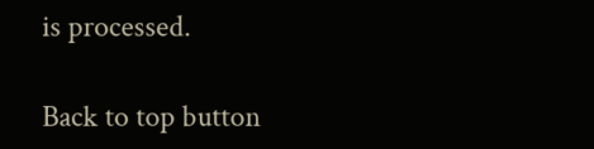is processed.

Back to top button